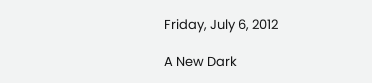Friday, July 6, 2012

A New Dark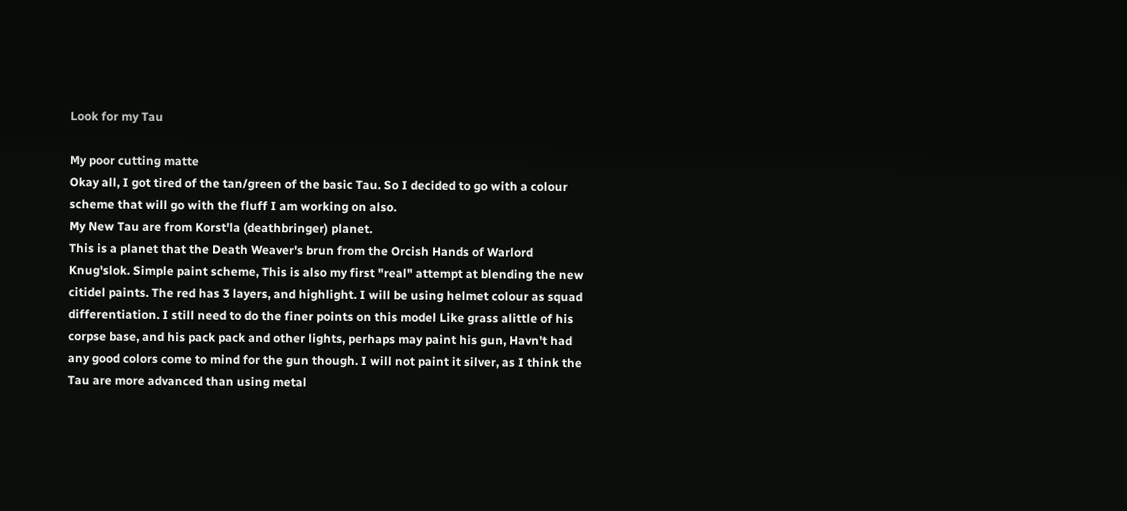Look for my Tau

My poor cutting matte
Okay all, I got tired of the tan/green of the basic Tau. So I decided to go with a colour scheme that will go with the fluff I am working on also.
My New Tau are from Korst'la (deathbringer) planet.
This is a planet that the Death Weaver's brun from the Orcish Hands of Warlord Knug'slok. Simple paint scheme, This is also my first "real" attempt at blending the new citidel paints. The red has 3 layers, and highlight. I will be using helmet colour as squad differentiation. I still need to do the finer points on this model Like grass alittle of his corpse base, and his pack pack and other lights, perhaps may paint his gun, Havn't had any good colors come to mind for the gun though. I will not paint it silver, as I think the Tau are more advanced than using metal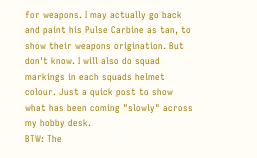for weapons. I may actually go back and paint his Pulse Carbine as tan, to show their weapons origination. But don't know. I will also do squad markings in each squads helmet colour. Just a quick post to show what has been coming "slowly" across my hobby desk.
BTW: The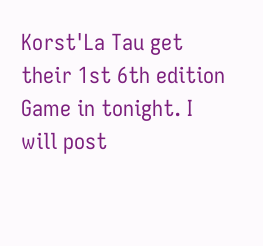Korst'La Tau get their 1st 6th edition Game in tonight. I will post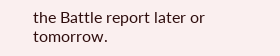the Battle report later or tomorrow.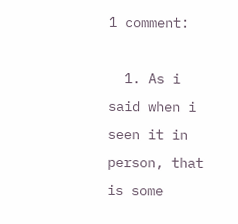1 comment:

  1. As i said when i seen it in person, that is some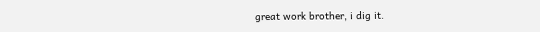great work brother, i dig it.